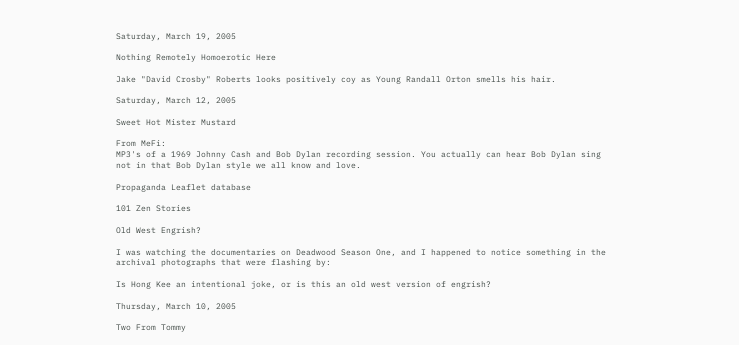Saturday, March 19, 2005

Nothing Remotely Homoerotic Here

Jake "David Crosby" Roberts looks positively coy as Young Randall Orton smells his hair.

Saturday, March 12, 2005

Sweet Hot Mister Mustard

From MeFi:
MP3's of a 1969 Johnny Cash and Bob Dylan recording session. You actually can hear Bob Dylan sing not in that Bob Dylan style we all know and love.

Propaganda Leaflet database

101 Zen Stories

Old West Engrish?

I was watching the documentaries on Deadwood Season One, and I happened to notice something in the archival photographs that were flashing by:

Is Hong Kee an intentional joke, or is this an old west version of engrish?

Thursday, March 10, 2005

Two From Tommy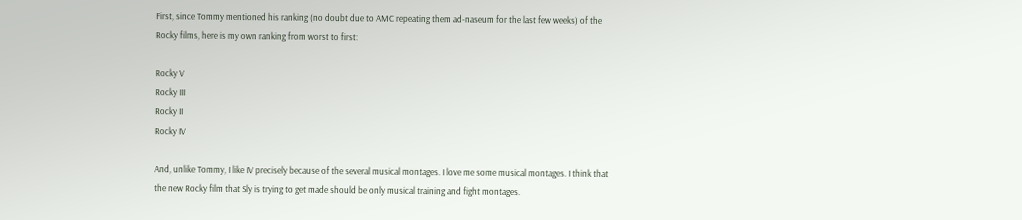First, since Tommy mentioned his ranking (no doubt due to AMC repeating them ad-naseum for the last few weeks) of the Rocky films, here is my own ranking from worst to first:

Rocky V
Rocky III
Rocky II
Rocky IV

And, unlike Tommy, I like IV precisely because of the several musical montages. I love me some musical montages. I think that the new Rocky film that Sly is trying to get made should be only musical training and fight montages.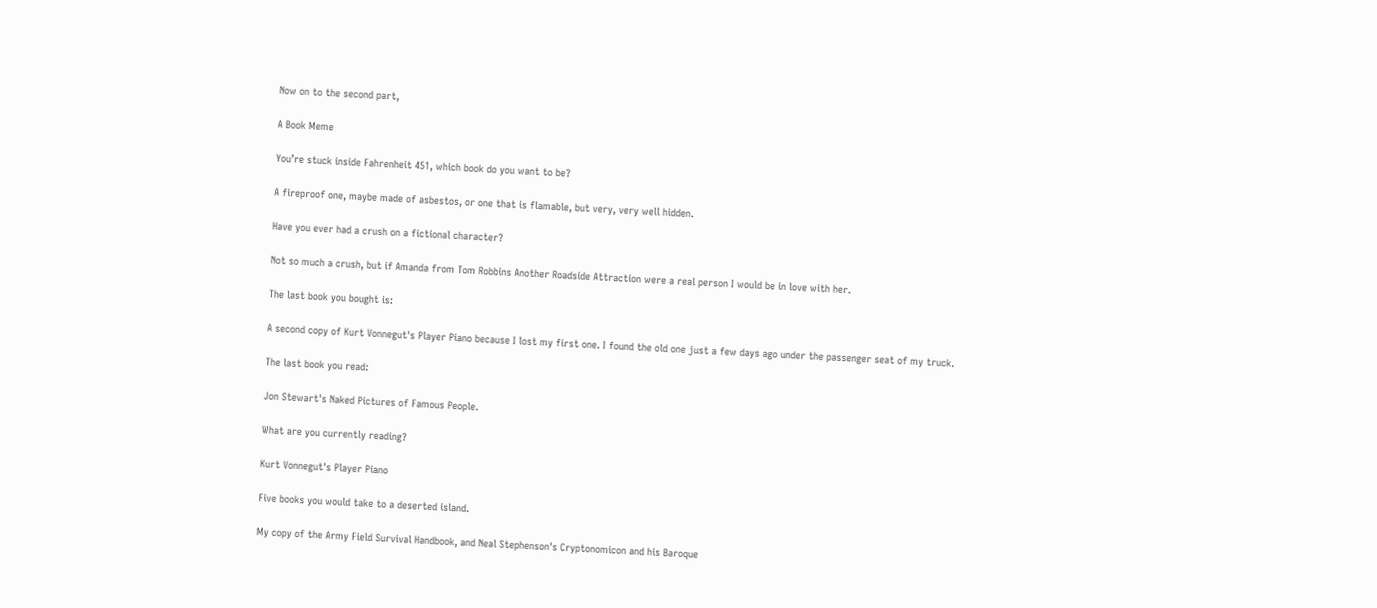Now on to the second part,

A Book Meme

You’re stuck inside Fahrenheit 451, which book do you want to be?

A fireproof one, maybe made of asbestos, or one that is flamable, but very, very well hidden.

Have you ever had a crush on a fictional character?

Not so much a crush, but if Amanda from Tom Robbins Another Roadside Attraction were a real person I would be in love with her.

The last book you bought is:

A second copy of Kurt Vonnegut's Player Piano because I lost my first one. I found the old one just a few days ago under the passenger seat of my truck.

The last book you read:

Jon Stewart's Naked Pictures of Famous People.

What are you currently reading?

Kurt Vonnegut's Player Piano

Five books you would take to a deserted island.

My copy of the Army Field Survival Handbook, and Neal Stephenson's Cryptonomicon and his Baroque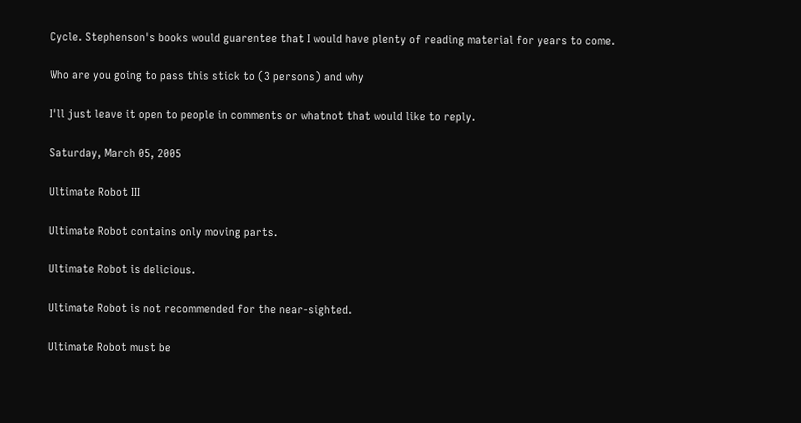Cycle. Stephenson's books would guarentee that I would have plenty of reading material for years to come.

Who are you going to pass this stick to (3 persons) and why

I'll just leave it open to people in comments or whatnot that would like to reply.

Saturday, March 05, 2005

Ultimate Robot III

Ultimate Robot contains only moving parts.

Ultimate Robot is delicious.

Ultimate Robot is not recommended for the near-sighted.

Ultimate Robot must be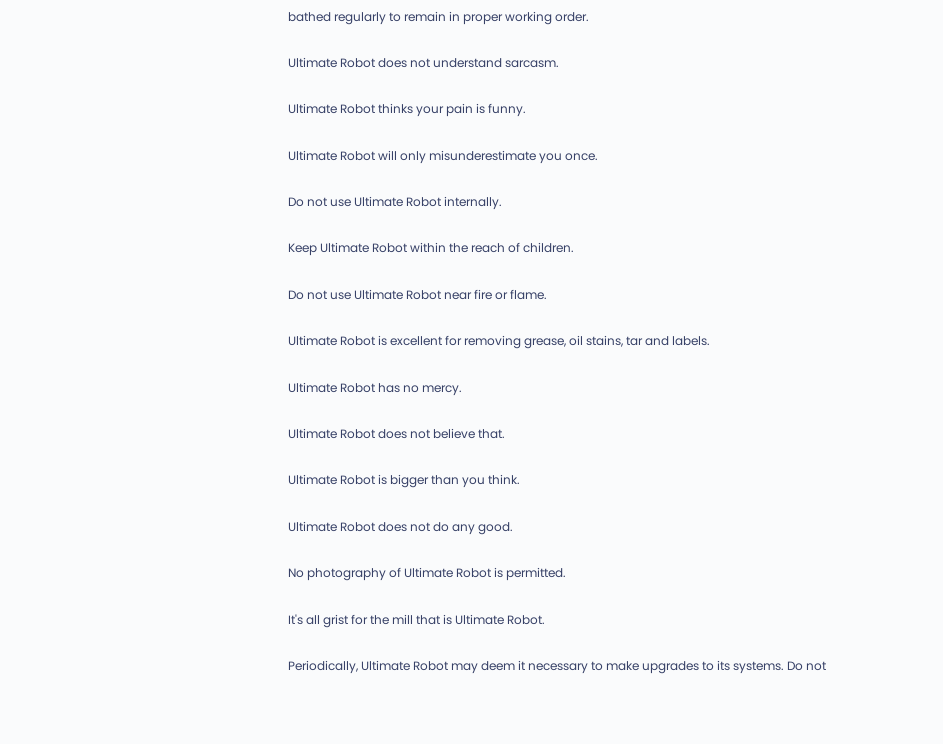bathed regularly to remain in proper working order.

Ultimate Robot does not understand sarcasm.

Ultimate Robot thinks your pain is funny.

Ultimate Robot will only misunderestimate you once.

Do not use Ultimate Robot internally.

Keep Ultimate Robot within the reach of children.

Do not use Ultimate Robot near fire or flame.

Ultimate Robot is excellent for removing grease, oil stains, tar and labels.

Ultimate Robot has no mercy.

Ultimate Robot does not believe that.

Ultimate Robot is bigger than you think.

Ultimate Robot does not do any good.

No photography of Ultimate Robot is permitted.

It's all grist for the mill that is Ultimate Robot.

Periodically, Ultimate Robot may deem it necessary to make upgrades to its systems. Do not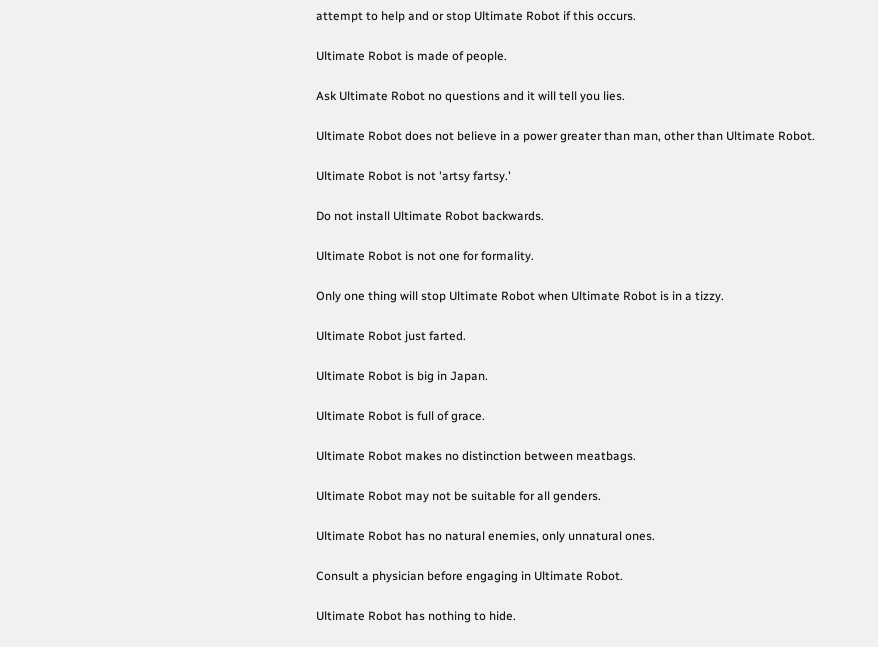attempt to help and or stop Ultimate Robot if this occurs.

Ultimate Robot is made of people.

Ask Ultimate Robot no questions and it will tell you lies.

Ultimate Robot does not believe in a power greater than man, other than Ultimate Robot.

Ultimate Robot is not 'artsy fartsy.'

Do not install Ultimate Robot backwards.

Ultimate Robot is not one for formality.

Only one thing will stop Ultimate Robot when Ultimate Robot is in a tizzy.

Ultimate Robot just farted.

Ultimate Robot is big in Japan.

Ultimate Robot is full of grace.

Ultimate Robot makes no distinction between meatbags.

Ultimate Robot may not be suitable for all genders.

Ultimate Robot has no natural enemies, only unnatural ones.

Consult a physician before engaging in Ultimate Robot.

Ultimate Robot has nothing to hide.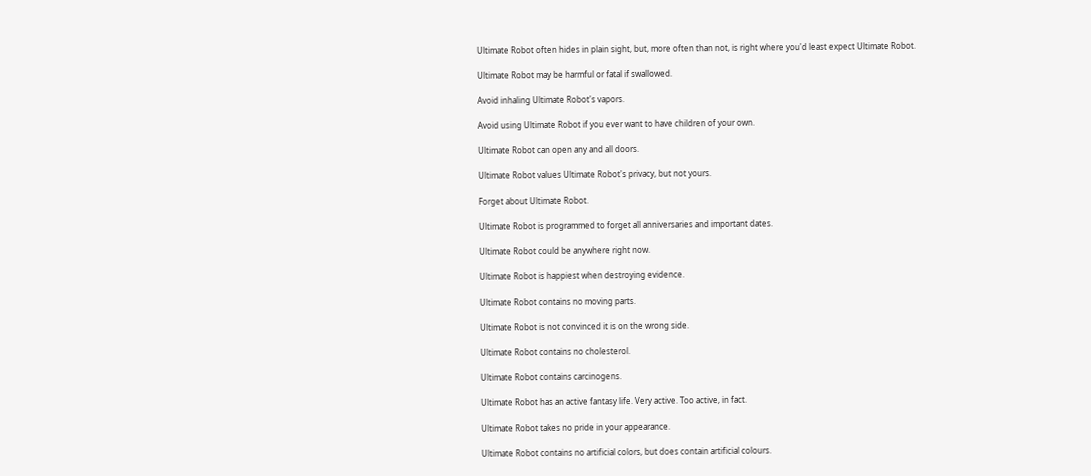Ultimate Robot often hides in plain sight, but, more often than not, is right where you'd least expect Ultimate Robot.

Ultimate Robot may be harmful or fatal if swallowed.

Avoid inhaling Ultimate Robot's vapors.

Avoid using Ultimate Robot if you ever want to have children of your own.

Ultimate Robot can open any and all doors.

Ultimate Robot values Ultimate Robot's privacy, but not yours.

Forget about Ultimate Robot.

Ultimate Robot is programmed to forget all anniversaries and important dates.

Ultimate Robot could be anywhere right now.

Ultimate Robot is happiest when destroying evidence.

Ultimate Robot contains no moving parts.

Ultimate Robot is not convinced it is on the wrong side.

Ultimate Robot contains no cholesterol.

Ultimate Robot contains carcinogens.

Ultimate Robot has an active fantasy life. Very active. Too active, in fact.

Ultimate Robot takes no pride in your appearance.

Ultimate Robot contains no artificial colors, but does contain artificial colours.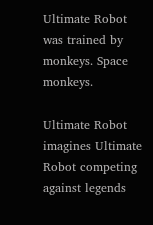Ultimate Robot was trained by monkeys. Space monkeys.

Ultimate Robot imagines Ultimate Robot competing against legends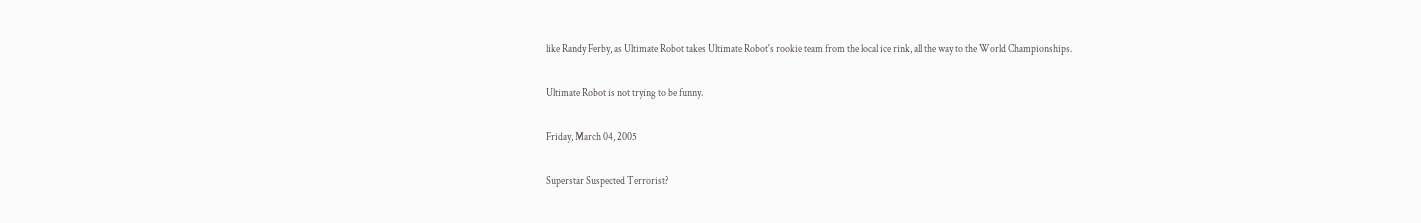like Randy Ferby, as Ultimate Robot takes Ultimate Robot's rookie team from the local ice rink, all the way to the World Championships.

Ultimate Robot is not trying to be funny.

Friday, March 04, 2005

Superstar Suspected Terrorist?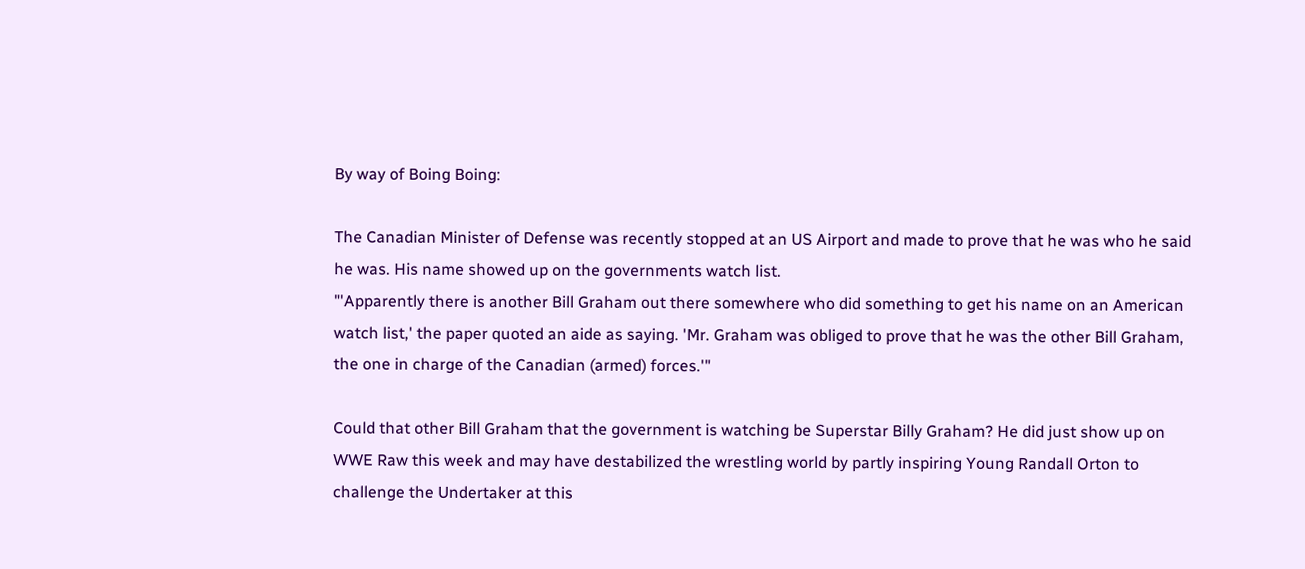By way of Boing Boing:

The Canadian Minister of Defense was recently stopped at an US Airport and made to prove that he was who he said he was. His name showed up on the governments watch list.
"'Apparently there is another Bill Graham out there somewhere who did something to get his name on an American watch list,' the paper quoted an aide as saying. 'Mr. Graham was obliged to prove that he was the other Bill Graham, the one in charge of the Canadian (armed) forces.'"

Could that other Bill Graham that the government is watching be Superstar Billy Graham? He did just show up on WWE Raw this week and may have destabilized the wrestling world by partly inspiring Young Randall Orton to challenge the Undertaker at this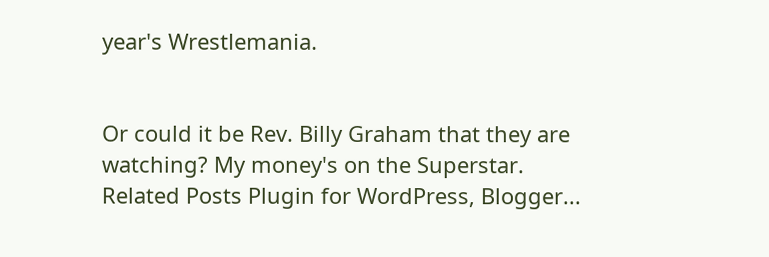year's Wrestlemania.


Or could it be Rev. Billy Graham that they are watching? My money's on the Superstar.
Related Posts Plugin for WordPress, Blogger...